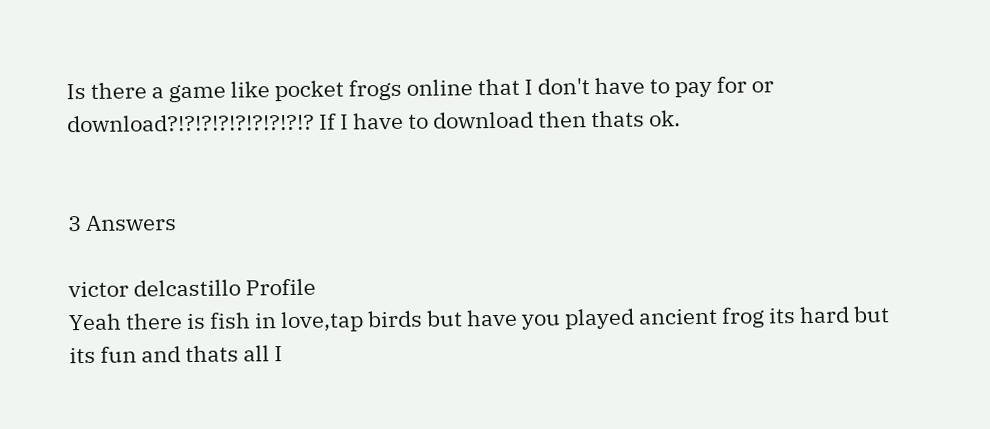Is there a game like pocket frogs online that I don't have to pay for or download?!?!?!?!?!?!?!?!? If I have to download then thats ok.


3 Answers

victor delcastillo Profile
Yeah there is fish in love,tap birds but have you played ancient frog its hard but its fun and thats all I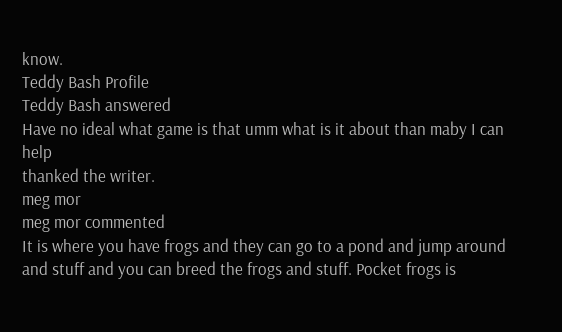know.
Teddy Bash Profile
Teddy Bash answered
Have no ideal what game is that umm what is it about than maby I can help
thanked the writer.
meg mor
meg mor commented
It is where you have frogs and they can go to a pond and jump around and stuff and you can breed the frogs and stuff. Pocket frogs is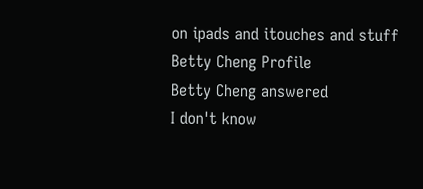on ipads and itouches and stuff
Betty Cheng Profile
Betty Cheng answered
I don't know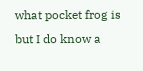what pocket frog is but I do know a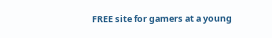FREE site for gamers at a young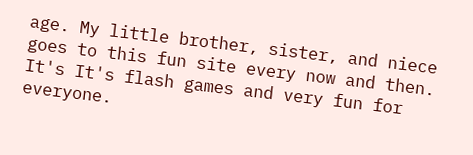age. My little brother, sister, and niece goes to this fun site every now and then. It's It's flash games and very fun for everyone.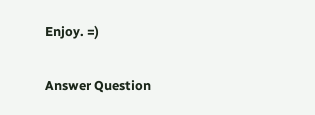Enjoy. =)

Answer Question